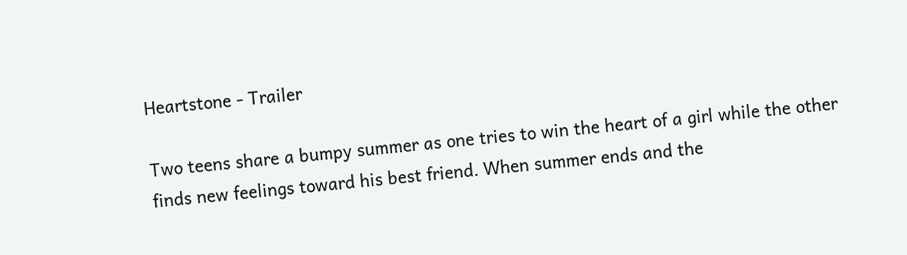Heartstone - Trailer

Two teens share a bumpy summer as one tries to win the heart of a girl while the other finds new feelings toward his best friend. When summer ends and the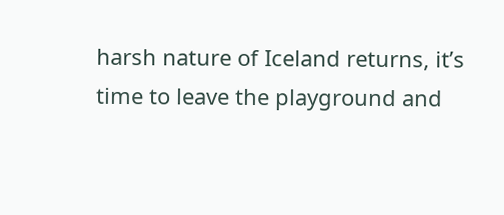harsh nature of Iceland returns, it’s time to leave the playground and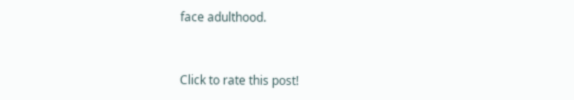face adulthood.


Click to rate this post!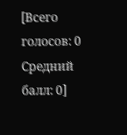[Всего голосов: 0 Средний балл: 0]